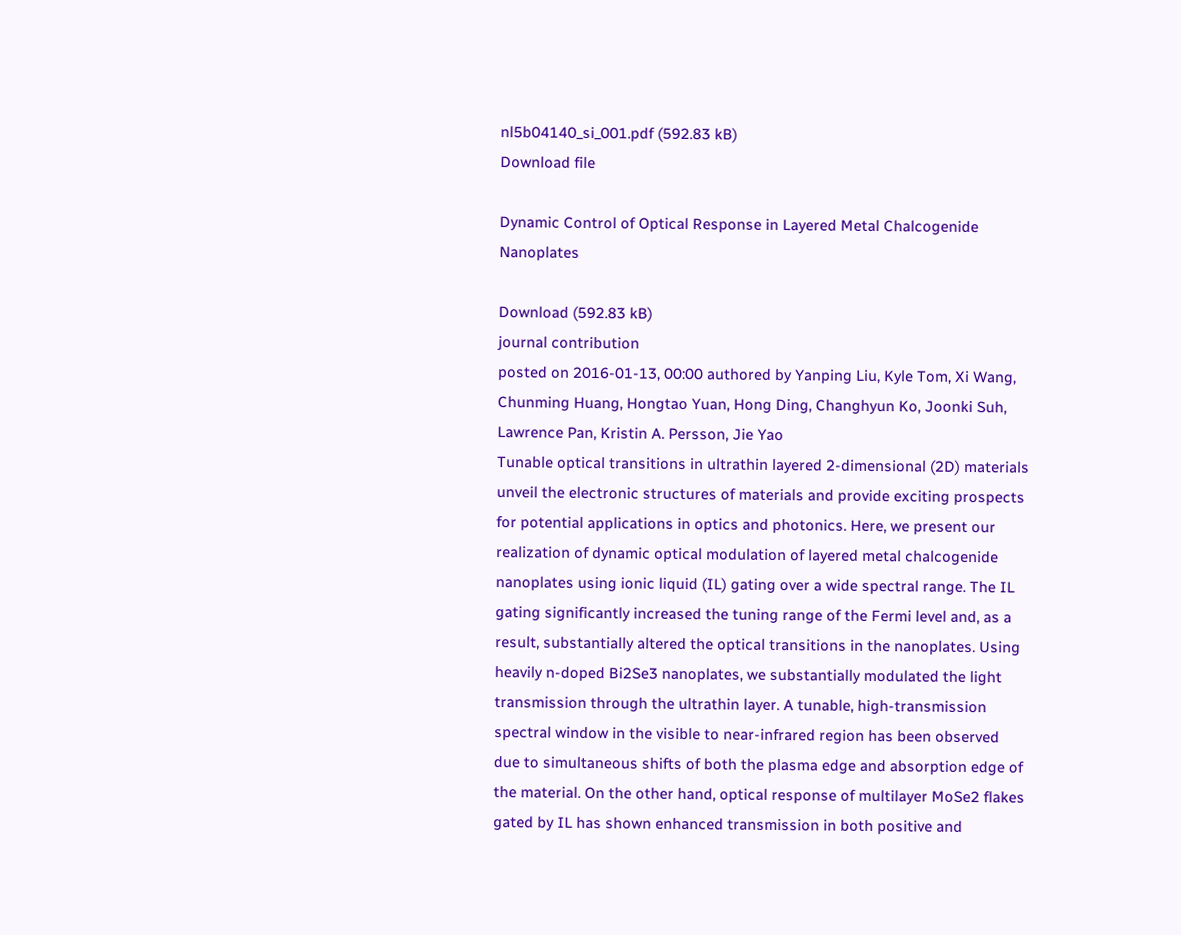nl5b04140_si_001.pdf (592.83 kB)
Download file

Dynamic Control of Optical Response in Layered Metal Chalcogenide Nanoplates

Download (592.83 kB)
journal contribution
posted on 2016-01-13, 00:00 authored by Yanping Liu, Kyle Tom, Xi Wang, Chunming Huang, Hongtao Yuan, Hong Ding, Changhyun Ko, Joonki Suh, Lawrence Pan, Kristin A. Persson, Jie Yao
Tunable optical transitions in ultrathin layered 2-dimensional (2D) materials unveil the electronic structures of materials and provide exciting prospects for potential applications in optics and photonics. Here, we present our realization of dynamic optical modulation of layered metal chalcogenide nanoplates using ionic liquid (IL) gating over a wide spectral range. The IL gating significantly increased the tuning range of the Fermi level and, as a result, substantially altered the optical transitions in the nanoplates. Using heavily n-doped Bi2Se3 nanoplates, we substantially modulated the light transmission through the ultrathin layer. A tunable, high-transmission spectral window in the visible to near-infrared region has been observed due to simultaneous shifts of both the plasma edge and absorption edge of the material. On the other hand, optical response of multilayer MoSe2 flakes gated by IL has shown enhanced transmission in both positive and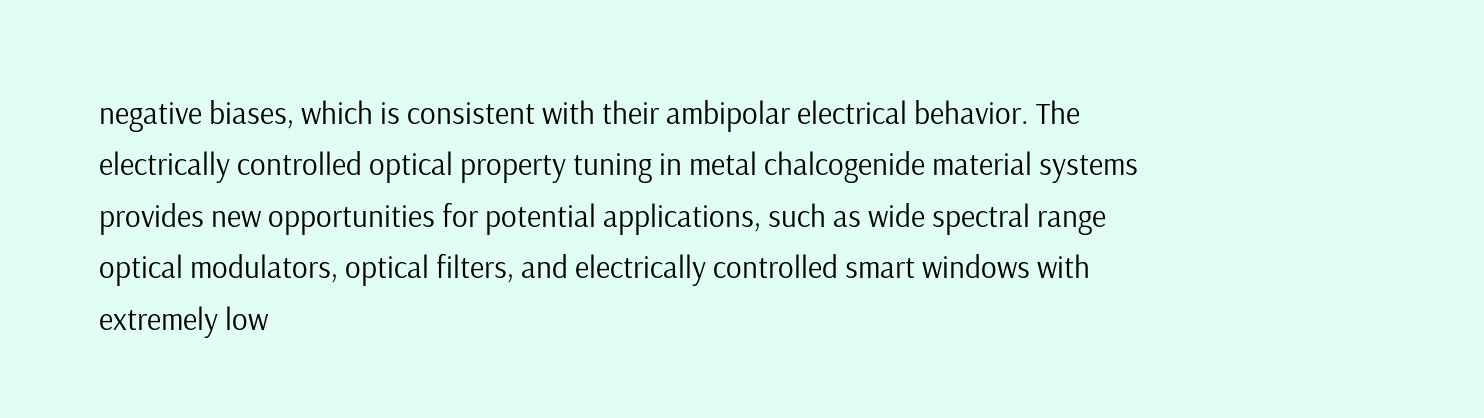negative biases, which is consistent with their ambipolar electrical behavior. The electrically controlled optical property tuning in metal chalcogenide material systems provides new opportunities for potential applications, such as wide spectral range optical modulators, optical filters, and electrically controlled smart windows with extremely low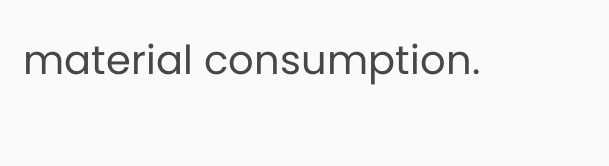material consumption.